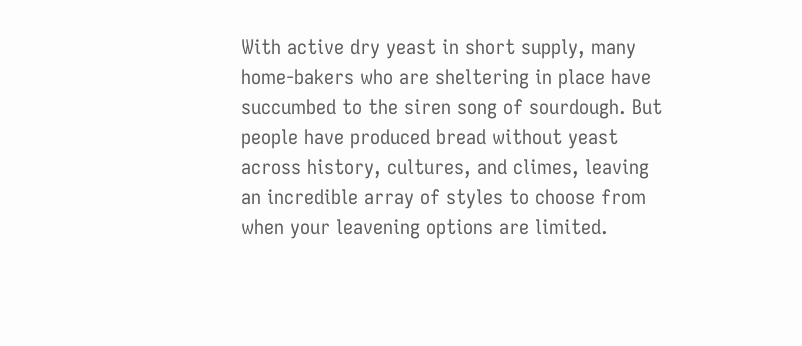With active dry yeast in short supply, many home-bakers who are sheltering in place have succumbed to the siren song of sourdough. But people have produced bread without yeast across history, cultures, and climes, leaving an incredible array of styles to choose from when your leavening options are limited.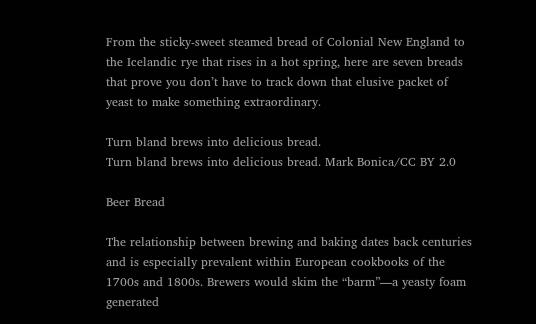From the sticky-sweet steamed bread of Colonial New England to the Icelandic rye that rises in a hot spring, here are seven breads that prove you don’t have to track down that elusive packet of yeast to make something extraordinary.

Turn bland brews into delicious bread.
Turn bland brews into delicious bread. Mark Bonica/CC BY 2.0

Beer Bread

The relationship between brewing and baking dates back centuries and is especially prevalent within European cookbooks of the 1700s and 1800s. Brewers would skim the “barm”—a yeasty foam generated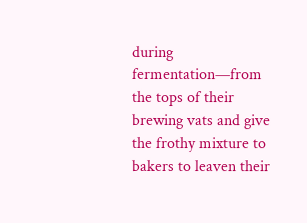during fermentation—from the tops of their brewing vats and give the frothy mixture to bakers to leaven their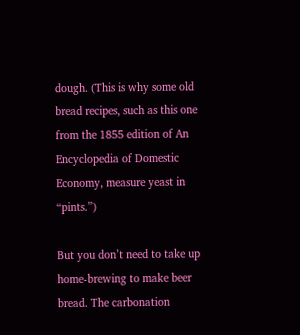dough. (This is why some old bread recipes, such as this one from the 1855 edition of An Encyclopedia of Domestic Economy, measure yeast in “pints.”)

But you don’t need to take up home-brewing to make beer bread. The carbonation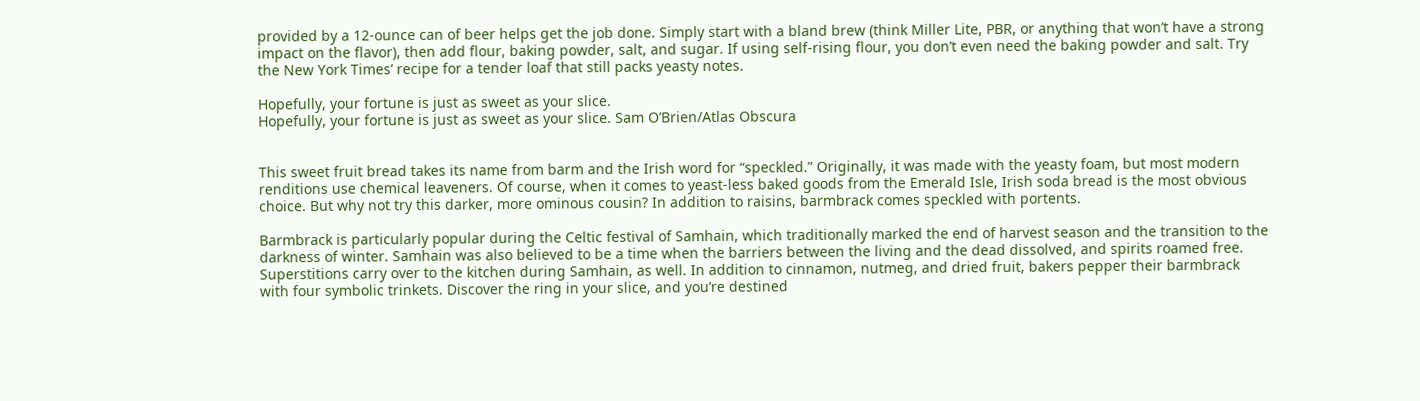provided by a 12-ounce can of beer helps get the job done. Simply start with a bland brew (think Miller Lite, PBR, or anything that won’t have a strong impact on the flavor), then add flour, baking powder, salt, and sugar. If using self-rising flour, you don’t even need the baking powder and salt. Try the New York Times’ recipe for a tender loaf that still packs yeasty notes.

Hopefully, your fortune is just as sweet as your slice.
Hopefully, your fortune is just as sweet as your slice. Sam O’Brien/Atlas Obscura


This sweet fruit bread takes its name from barm and the Irish word for “speckled.” Originally, it was made with the yeasty foam, but most modern renditions use chemical leaveners. Of course, when it comes to yeast-less baked goods from the Emerald Isle, Irish soda bread is the most obvious choice. But why not try this darker, more ominous cousin? In addition to raisins, barmbrack comes speckled with portents.

Barmbrack is particularly popular during the Celtic festival of Samhain, which traditionally marked the end of harvest season and the transition to the darkness of winter. Samhain was also believed to be a time when the barriers between the living and the dead dissolved, and spirits roamed free. Superstitions carry over to the kitchen during Samhain, as well. In addition to cinnamon, nutmeg, and dried fruit, bakers pepper their barmbrack with four symbolic trinkets. Discover the ring in your slice, and you’re destined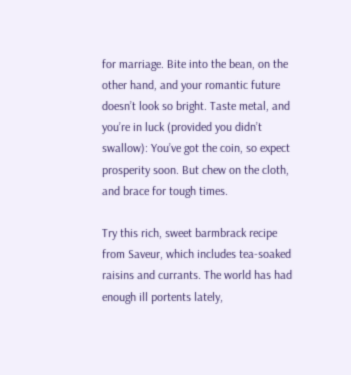for marriage. Bite into the bean, on the other hand, and your romantic future doesn’t look so bright. Taste metal, and you’re in luck (provided you didn’t swallow): You’ve got the coin, so expect prosperity soon. But chew on the cloth, and brace for tough times.

Try this rich, sweet barmbrack recipe from Saveur, which includes tea-soaked raisins and currants. The world has had enough ill portents lately,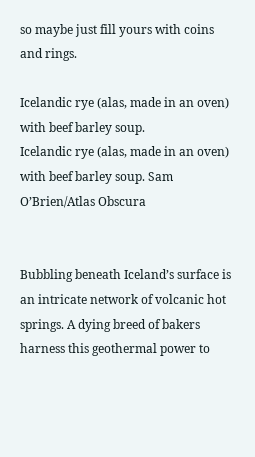so maybe just fill yours with coins and rings.

Icelandic rye (alas, made in an oven) with beef barley soup.
Icelandic rye (alas, made in an oven) with beef barley soup. Sam O’Brien/Atlas Obscura


Bubbling beneath Iceland’s surface is an intricate network of volcanic hot springs. A dying breed of bakers harness this geothermal power to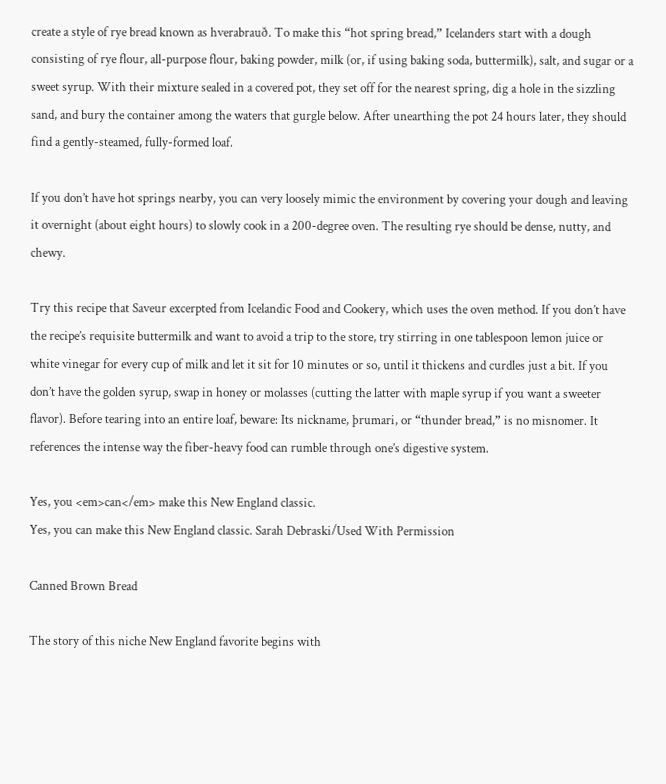create a style of rye bread known as hverabrauð. To make this “hot spring bread,” Icelanders start with a dough consisting of rye flour, all-purpose flour, baking powder, milk (or, if using baking soda, buttermilk), salt, and sugar or a sweet syrup. With their mixture sealed in a covered pot, they set off for the nearest spring, dig a hole in the sizzling sand, and bury the container among the waters that gurgle below. After unearthing the pot 24 hours later, they should find a gently-steamed, fully-formed loaf.

If you don’t have hot springs nearby, you can very loosely mimic the environment by covering your dough and leaving it overnight (about eight hours) to slowly cook in a 200-degree oven. The resulting rye should be dense, nutty, and chewy.

Try this recipe that Saveur excerpted from Icelandic Food and Cookery, which uses the oven method. If you don’t have the recipe’s requisite buttermilk and want to avoid a trip to the store, try stirring in one tablespoon lemon juice or white vinegar for every cup of milk and let it sit for 10 minutes or so, until it thickens and curdles just a bit. If you don’t have the golden syrup, swap in honey or molasses (cutting the latter with maple syrup if you want a sweeter flavor). Before tearing into an entire loaf, beware: Its nickname, þrumari, or “thunder bread,” is no misnomer. It references the intense way the fiber-heavy food can rumble through one’s digestive system.

Yes, you <em>can</em> make this New England classic.
Yes, you can make this New England classic. Sarah Debraski/Used With Permission

Canned Brown Bread

The story of this niche New England favorite begins with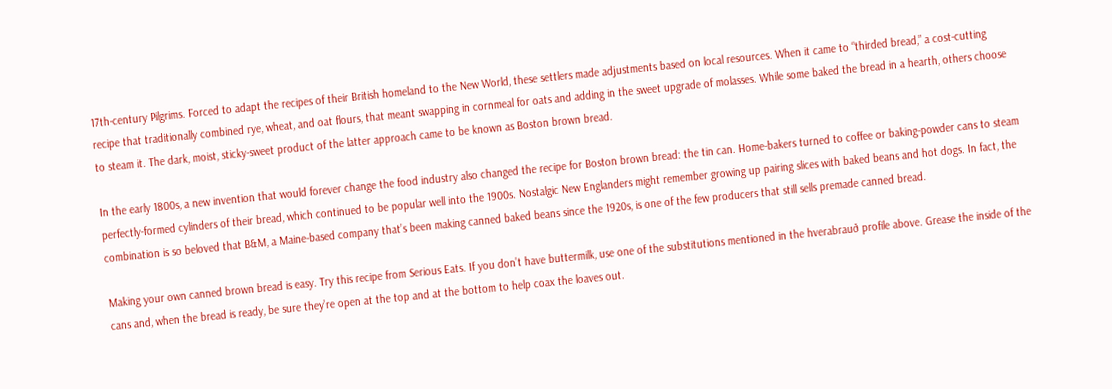17th-century Pilgrims. Forced to adapt the recipes of their British homeland to the New World, these settlers made adjustments based on local resources. When it came to “thirded bread,” a cost-cutting recipe that traditionally combined rye, wheat, and oat flours, that meant swapping in cornmeal for oats and adding in the sweet upgrade of molasses. While some baked the bread in a hearth, others choose to steam it. The dark, moist, sticky-sweet product of the latter approach came to be known as Boston brown bread.

In the early 1800s, a new invention that would forever change the food industry also changed the recipe for Boston brown bread: the tin can. Home-bakers turned to coffee or baking-powder cans to steam perfectly-formed cylinders of their bread, which continued to be popular well into the 1900s. Nostalgic New Englanders might remember growing up pairing slices with baked beans and hot dogs. In fact, the combination is so beloved that B&M, a Maine-based company that’s been making canned baked beans since the 1920s, is one of the few producers that still sells premade canned bread.

Making your own canned brown bread is easy. Try this recipe from Serious Eats. If you don’t have buttermilk, use one of the substitutions mentioned in the hverabrauð profile above. Grease the inside of the cans and, when the bread is ready, be sure they’re open at the top and at the bottom to help coax the loaves out.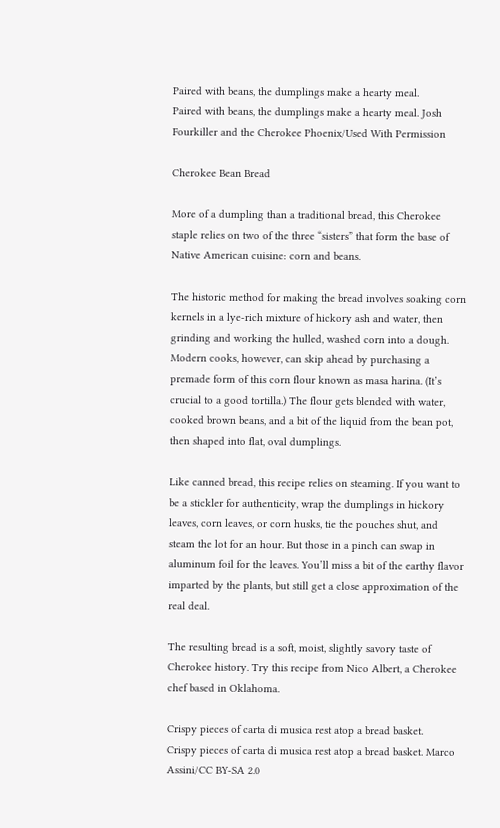Paired with beans, the dumplings make a hearty meal.
Paired with beans, the dumplings make a hearty meal. Josh Fourkiller and the Cherokee Phoenix/Used With Permission

Cherokee Bean Bread

More of a dumpling than a traditional bread, this Cherokee staple relies on two of the three “sisters” that form the base of Native American cuisine: corn and beans.

The historic method for making the bread involves soaking corn kernels in a lye-rich mixture of hickory ash and water, then grinding and working the hulled, washed corn into a dough. Modern cooks, however, can skip ahead by purchasing a premade form of this corn flour known as masa harina. (It’s crucial to a good tortilla.) The flour gets blended with water, cooked brown beans, and a bit of the liquid from the bean pot, then shaped into flat, oval dumplings.

Like canned bread, this recipe relies on steaming. If you want to be a stickler for authenticity, wrap the dumplings in hickory leaves, corn leaves, or corn husks, tie the pouches shut, and steam the lot for an hour. But those in a pinch can swap in aluminum foil for the leaves. You’ll miss a bit of the earthy flavor imparted by the plants, but still get a close approximation of the real deal.

The resulting bread is a soft, moist, slightly savory taste of Cherokee history. Try this recipe from Nico Albert, a Cherokee chef based in Oklahoma.

Crispy pieces of carta di musica rest atop a bread basket.
Crispy pieces of carta di musica rest atop a bread basket. Marco Assini/CC BY-SA 2.0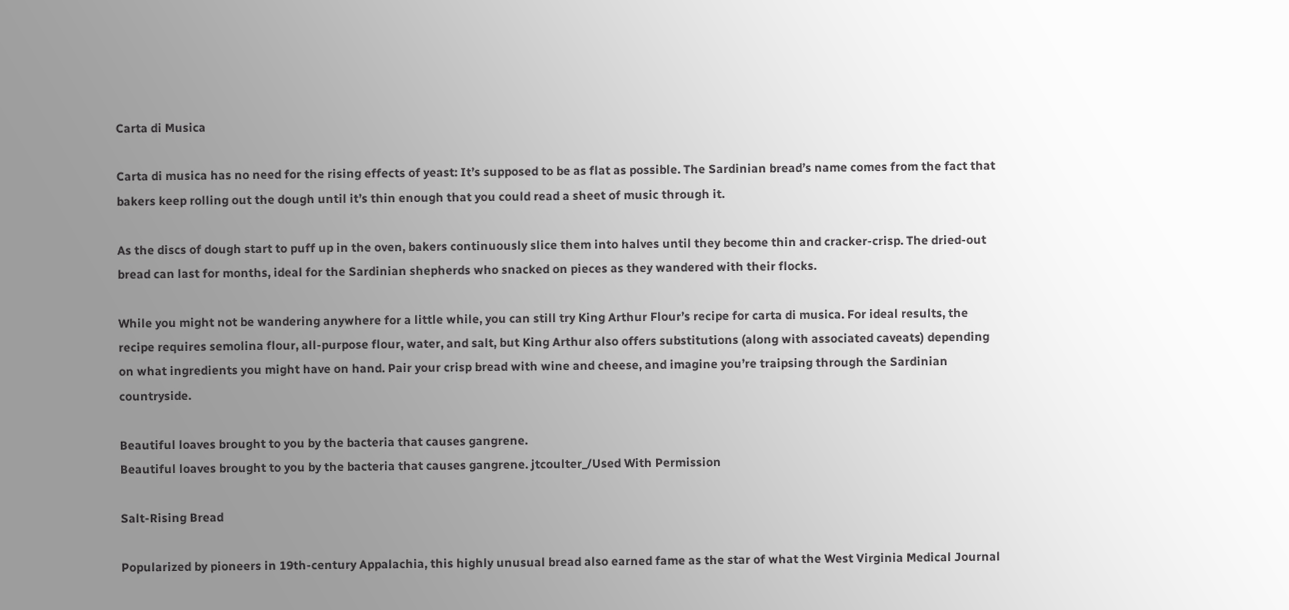Carta di Musica

Carta di musica has no need for the rising effects of yeast: It’s supposed to be as flat as possible. The Sardinian bread’s name comes from the fact that bakers keep rolling out the dough until it’s thin enough that you could read a sheet of music through it.

As the discs of dough start to puff up in the oven, bakers continuously slice them into halves until they become thin and cracker-crisp. The dried-out bread can last for months, ideal for the Sardinian shepherds who snacked on pieces as they wandered with their flocks.

While you might not be wandering anywhere for a little while, you can still try King Arthur Flour’s recipe for carta di musica. For ideal results, the recipe requires semolina flour, all-purpose flour, water, and salt, but King Arthur also offers substitutions (along with associated caveats) depending on what ingredients you might have on hand. Pair your crisp bread with wine and cheese, and imagine you’re traipsing through the Sardinian countryside.

Beautiful loaves brought to you by the bacteria that causes gangrene.
Beautiful loaves brought to you by the bacteria that causes gangrene. jtcoulter_/Used With Permission

Salt-Rising Bread

Popularized by pioneers in 19th-century Appalachia, this highly unusual bread also earned fame as the star of what the West Virginia Medical Journal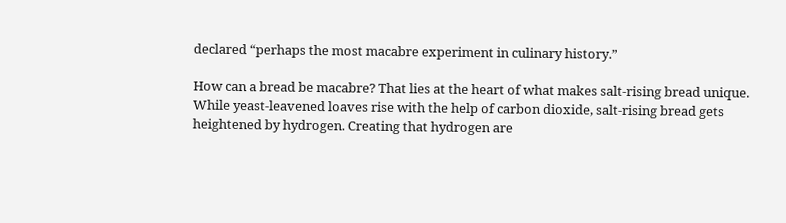declared “perhaps the most macabre experiment in culinary history.”

How can a bread be macabre? That lies at the heart of what makes salt-rising bread unique. While yeast-leavened loaves rise with the help of carbon dioxide, salt-rising bread gets heightened by hydrogen. Creating that hydrogen are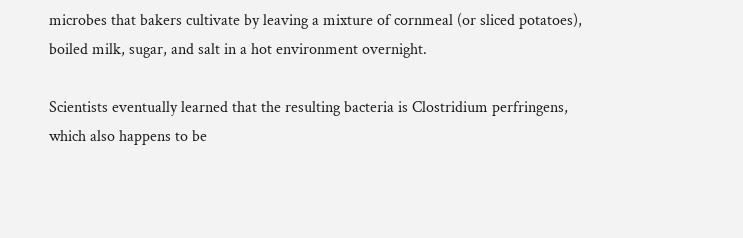microbes that bakers cultivate by leaving a mixture of cornmeal (or sliced potatoes), boiled milk, sugar, and salt in a hot environment overnight.

Scientists eventually learned that the resulting bacteria is Clostridium perfringens, which also happens to be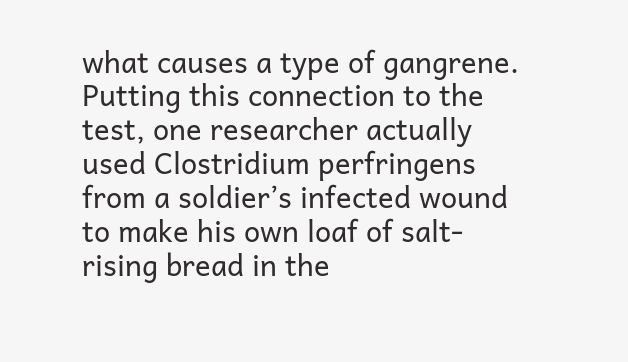what causes a type of gangrene. Putting this connection to the test, one researcher actually used Clostridium perfringens from a soldier’s infected wound to make his own loaf of salt-rising bread in the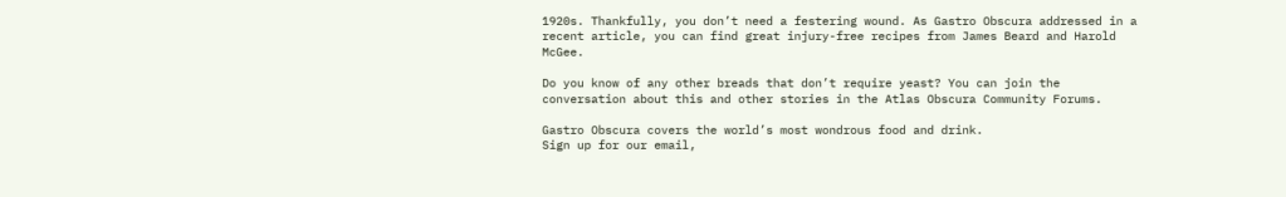1920s. Thankfully, you don’t need a festering wound. As Gastro Obscura addressed in a recent article, you can find great injury-free recipes from James Beard and Harold McGee.

Do you know of any other breads that don’t require yeast? You can join the conversation about this and other stories in the Atlas Obscura Community Forums.

Gastro Obscura covers the world’s most wondrous food and drink.
Sign up for our email,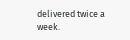delivered twice a week.